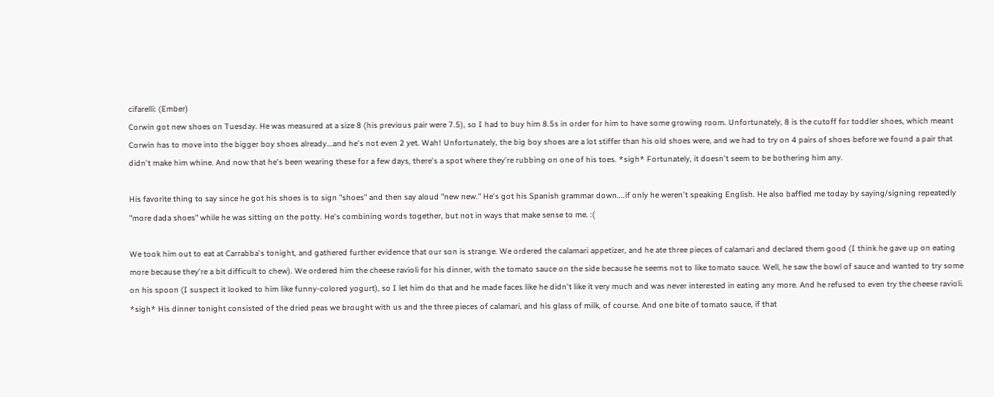cifarelli: (Ember)
Corwin got new shoes on Tuesday. He was measured at a size 8 (his previous pair were 7.5), so I had to buy him 8.5s in order for him to have some growing room. Unfortunately, 8 is the cutoff for toddler shoes, which meant Corwin has to move into the bigger boy shoes already...and he's not even 2 yet. Wah! Unfortunately, the big boy shoes are a lot stiffer than his old shoes were, and we had to try on 4 pairs of shoes before we found a pair that didn't make him whine. And now that he's been wearing these for a few days, there's a spot where they're rubbing on one of his toes. *sigh* Fortunately, it doesn't seem to be bothering him any.

His favorite thing to say since he got his shoes is to sign "shoes" and then say aloud "new new." He's got his Spanish grammar down....if only he weren't speaking English. He also baffled me today by saying/signing repeatedly "more dada shoes" while he was sitting on the potty. He's combining words together, but not in ways that make sense to me. :(

We took him out to eat at Carrabba's tonight, and gathered further evidence that our son is strange. We ordered the calamari appetizer, and he ate three pieces of calamari and declared them good (I think he gave up on eating more because they're a bit difficult to chew). We ordered him the cheese ravioli for his dinner, with the tomato sauce on the side because he seems not to like tomato sauce. Well, he saw the bowl of sauce and wanted to try some on his spoon (I suspect it looked to him like funny-colored yogurt), so I let him do that and he made faces like he didn't like it very much and was never interested in eating any more. And he refused to even try the cheese ravioli. *sigh* His dinner tonight consisted of the dried peas we brought with us and the three pieces of calamari, and his glass of milk, of course. And one bite of tomato sauce, if that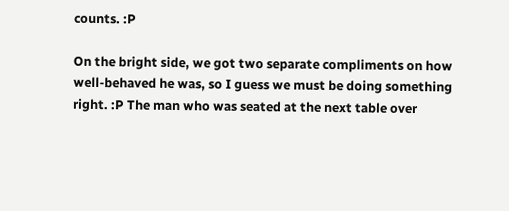counts. :P

On the bright side, we got two separate compliments on how well-behaved he was, so I guess we must be doing something right. :P The man who was seated at the next table over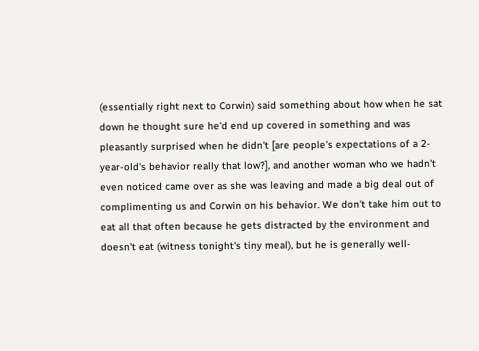(essentially right next to Corwin) said something about how when he sat down he thought sure he'd end up covered in something and was pleasantly surprised when he didn't [are people's expectations of a 2-year-old's behavior really that low?], and another woman who we hadn't even noticed came over as she was leaving and made a big deal out of complimenting us and Corwin on his behavior. We don't take him out to eat all that often because he gets distracted by the environment and doesn't eat (witness tonight's tiny meal), but he is generally well-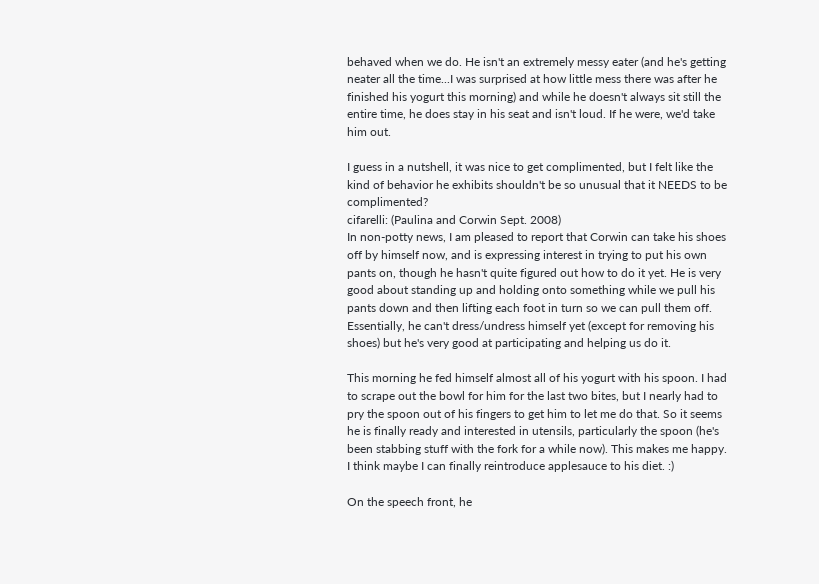behaved when we do. He isn't an extremely messy eater (and he's getting neater all the time...I was surprised at how little mess there was after he finished his yogurt this morning) and while he doesn't always sit still the entire time, he does stay in his seat and isn't loud. If he were, we'd take him out.

I guess in a nutshell, it was nice to get complimented, but I felt like the kind of behavior he exhibits shouldn't be so unusual that it NEEDS to be complimented?
cifarelli: (Paulina and Corwin Sept. 2008)
In non-potty news, I am pleased to report that Corwin can take his shoes off by himself now, and is expressing interest in trying to put his own pants on, though he hasn't quite figured out how to do it yet. He is very good about standing up and holding onto something while we pull his pants down and then lifting each foot in turn so we can pull them off. Essentially, he can't dress/undress himself yet (except for removing his shoes) but he's very good at participating and helping us do it.

This morning he fed himself almost all of his yogurt with his spoon. I had to scrape out the bowl for him for the last two bites, but I nearly had to pry the spoon out of his fingers to get him to let me do that. So it seems he is finally ready and interested in utensils, particularly the spoon (he's been stabbing stuff with the fork for a while now). This makes me happy. I think maybe I can finally reintroduce applesauce to his diet. :)

On the speech front, he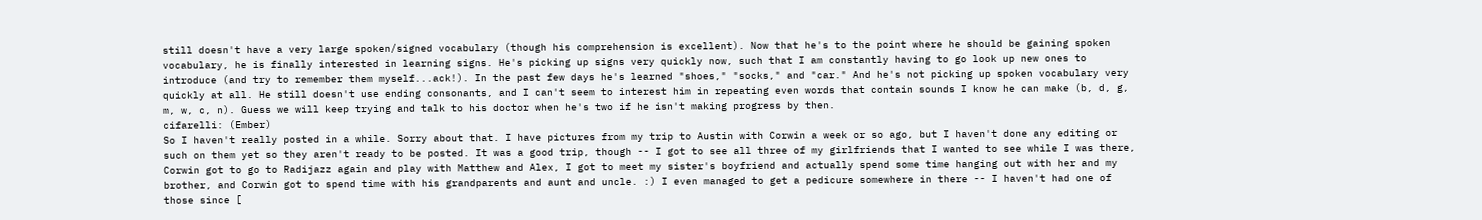still doesn't have a very large spoken/signed vocabulary (though his comprehension is excellent). Now that he's to the point where he should be gaining spoken vocabulary, he is finally interested in learning signs. He's picking up signs very quickly now, such that I am constantly having to go look up new ones to introduce (and try to remember them myself...ack!). In the past few days he's learned "shoes," "socks," and "car." And he's not picking up spoken vocabulary very quickly at all. He still doesn't use ending consonants, and I can't seem to interest him in repeating even words that contain sounds I know he can make (b, d, g, m, w, c, n). Guess we will keep trying and talk to his doctor when he's two if he isn't making progress by then.
cifarelli: (Ember)
So I haven't really posted in a while. Sorry about that. I have pictures from my trip to Austin with Corwin a week or so ago, but I haven't done any editing or such on them yet so they aren't ready to be posted. It was a good trip, though -- I got to see all three of my girlfriends that I wanted to see while I was there, Corwin got to go to Radijazz again and play with Matthew and Alex, I got to meet my sister's boyfriend and actually spend some time hanging out with her and my brother, and Corwin got to spend time with his grandparents and aunt and uncle. :) I even managed to get a pedicure somewhere in there -- I haven't had one of those since [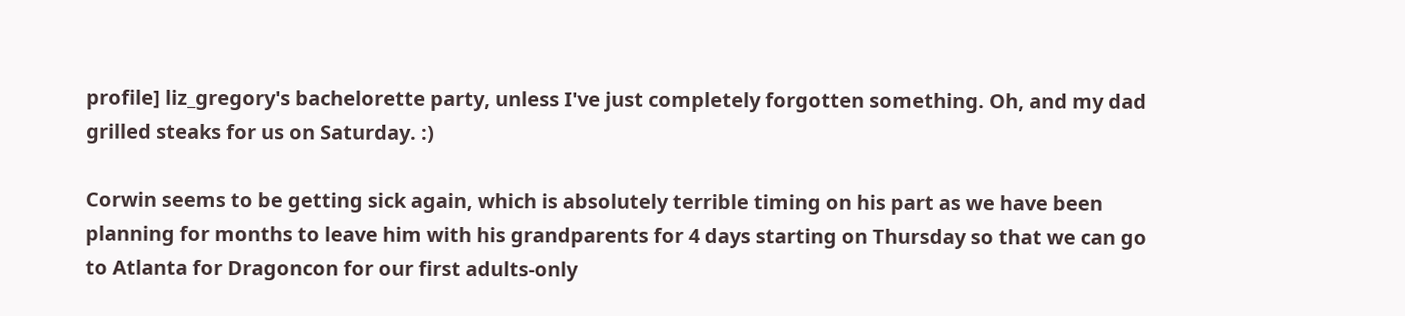profile] liz_gregory's bachelorette party, unless I've just completely forgotten something. Oh, and my dad grilled steaks for us on Saturday. :)

Corwin seems to be getting sick again, which is absolutely terrible timing on his part as we have been planning for months to leave him with his grandparents for 4 days starting on Thursday so that we can go to Atlanta for Dragoncon for our first adults-only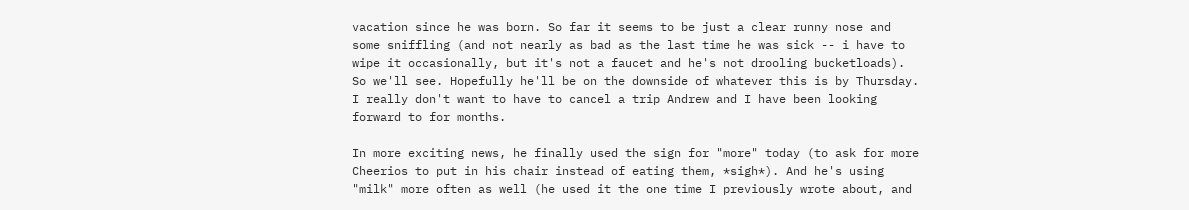vacation since he was born. So far it seems to be just a clear runny nose and some sniffling (and not nearly as bad as the last time he was sick -- i have to wipe it occasionally, but it's not a faucet and he's not drooling bucketloads). So we'll see. Hopefully he'll be on the downside of whatever this is by Thursday. I really don't want to have to cancel a trip Andrew and I have been looking forward to for months.

In more exciting news, he finally used the sign for "more" today (to ask for more Cheerios to put in his chair instead of eating them, *sigh*). And he's using "milk" more often as well (he used it the one time I previously wrote about, and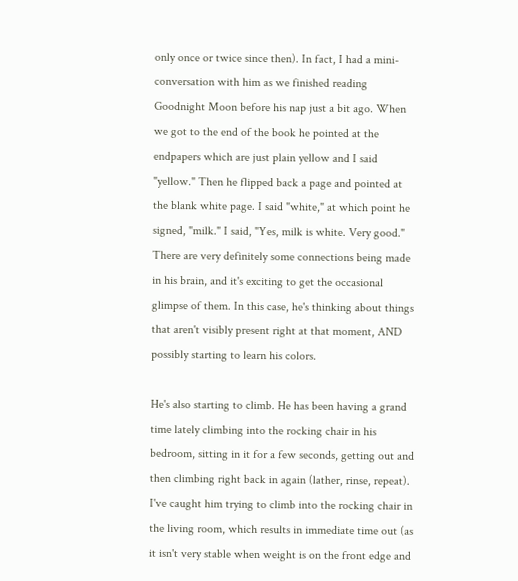only once or twice since then). In fact, I had a mini-conversation with him as we finished reading Goodnight Moon before his nap just a bit ago. When we got to the end of the book he pointed at the endpapers which are just plain yellow and I said "yellow." Then he flipped back a page and pointed at the blank white page. I said "white," at which point he signed, "milk." I said, "Yes, milk is white. Very good." There are very definitely some connections being made in his brain, and it's exciting to get the occasional glimpse of them. In this case, he's thinking about things that aren't visibly present right at that moment, AND possibly starting to learn his colors.

He's also starting to climb. He has been having a grand time lately climbing into the rocking chair in his bedroom, sitting in it for a few seconds, getting out and then climbing right back in again (lather, rinse, repeat). I've caught him trying to climb into the rocking chair in the living room, which results in immediate time out (as it isn't very stable when weight is on the front edge and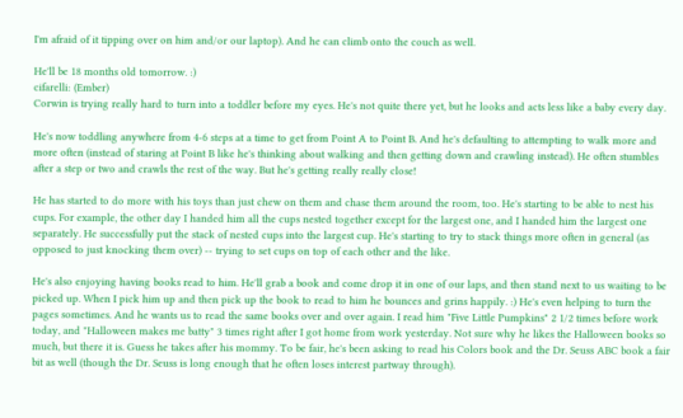I'm afraid of it tipping over on him and/or our laptop). And he can climb onto the couch as well.

He'll be 18 months old tomorrow. :)
cifarelli: (Ember)
Corwin is trying really hard to turn into a toddler before my eyes. He's not quite there yet, but he looks and acts less like a baby every day.

He's now toddling anywhere from 4-6 steps at a time to get from Point A to Point B. And he's defaulting to attempting to walk more and more often (instead of staring at Point B like he's thinking about walking and then getting down and crawling instead). He often stumbles after a step or two and crawls the rest of the way. But he's getting really really close!

He has started to do more with his toys than just chew on them and chase them around the room, too. He's starting to be able to nest his cups. For example, the other day I handed him all the cups nested together except for the largest one, and I handed him the largest one separately. He successfully put the stack of nested cups into the largest cup. He's starting to try to stack things more often in general (as opposed to just knocking them over) -- trying to set cups on top of each other and the like.

He's also enjoying having books read to him. He'll grab a book and come drop it in one of our laps, and then stand next to us waiting to be picked up. When I pick him up and then pick up the book to read to him he bounces and grins happily. :) He's even helping to turn the pages sometimes. And he wants us to read the same books over and over again. I read him "Five Little Pumpkins" 2 1/2 times before work today, and "Halloween makes me batty" 3 times right after I got home from work yesterday. Not sure why he likes the Halloween books so much, but there it is. Guess he takes after his mommy. To be fair, he's been asking to read his Colors book and the Dr. Seuss ABC book a fair bit as well (though the Dr. Seuss is long enough that he often loses interest partway through).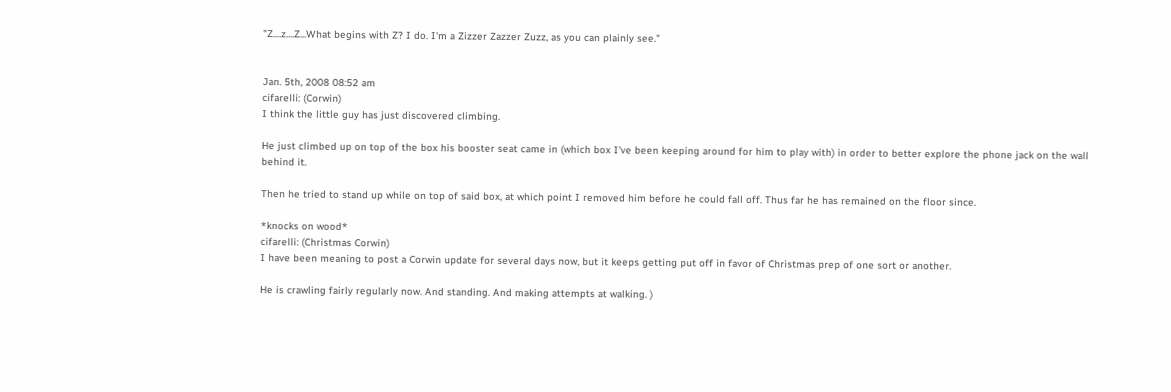"Z....z....Z...What begins with Z? I do. I'm a Zizzer Zazzer Zuzz, as you can plainly see."


Jan. 5th, 2008 08:52 am
cifarelli: (Corwin)
I think the little guy has just discovered climbing.

He just climbed up on top of the box his booster seat came in (which box I've been keeping around for him to play with) in order to better explore the phone jack on the wall behind it.

Then he tried to stand up while on top of said box, at which point I removed him before he could fall off. Thus far he has remained on the floor since.

*knocks on wood*
cifarelli: (Christmas Corwin)
I have been meaning to post a Corwin update for several days now, but it keeps getting put off in favor of Christmas prep of one sort or another.

He is crawling fairly regularly now. And standing. And making attempts at walking. )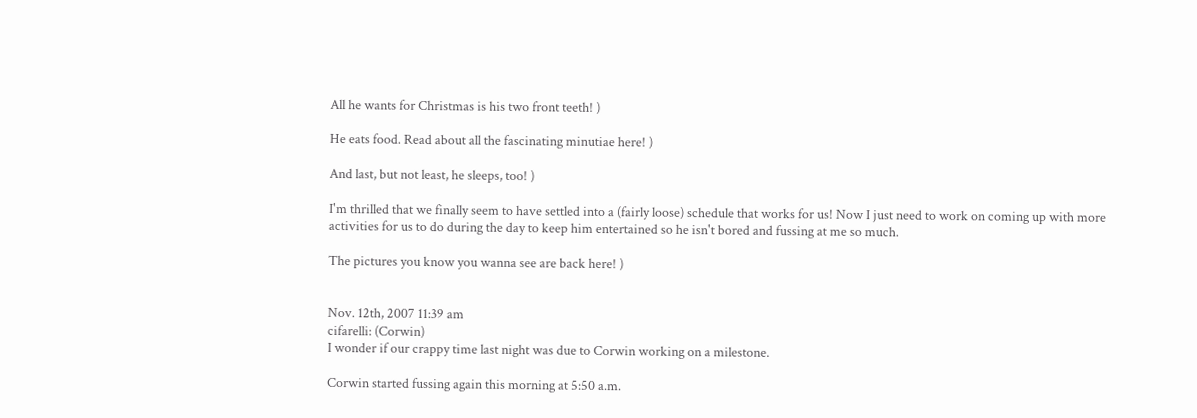All he wants for Christmas is his two front teeth! )

He eats food. Read about all the fascinating minutiae here! )

And last, but not least, he sleeps, too! )

I'm thrilled that we finally seem to have settled into a (fairly loose) schedule that works for us! Now I just need to work on coming up with more activities for us to do during the day to keep him entertained so he isn't bored and fussing at me so much.

The pictures you know you wanna see are back here! )


Nov. 12th, 2007 11:39 am
cifarelli: (Corwin)
I wonder if our crappy time last night was due to Corwin working on a milestone.

Corwin started fussing again this morning at 5:50 a.m.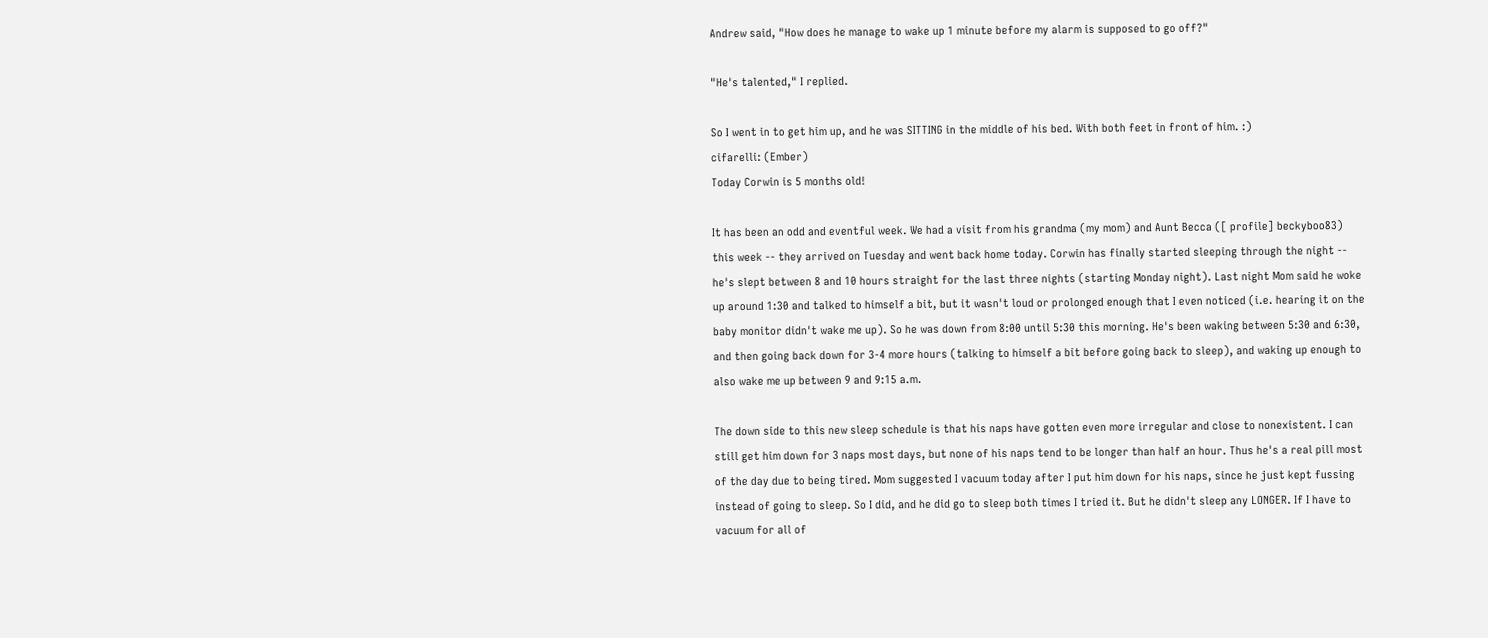Andrew said, "How does he manage to wake up 1 minute before my alarm is supposed to go off?"

"He's talented," I replied.

So I went in to get him up, and he was SITTING in the middle of his bed. With both feet in front of him. :)
cifarelli: (Ember)
Today Corwin is 5 months old!

It has been an odd and eventful week. We had a visit from his grandma (my mom) and Aunt Becca ([ profile] beckyboo83) this week -- they arrived on Tuesday and went back home today. Corwin has finally started sleeping through the night -- he's slept between 8 and 10 hours straight for the last three nights (starting Monday night). Last night Mom said he woke up around 1:30 and talked to himself a bit, but it wasn't loud or prolonged enough that I even noticed (i.e. hearing it on the baby monitor didn't wake me up). So he was down from 8:00 until 5:30 this morning. He's been waking between 5:30 and 6:30, and then going back down for 3-4 more hours (talking to himself a bit before going back to sleep), and waking up enough to also wake me up between 9 and 9:15 a.m.

The down side to this new sleep schedule is that his naps have gotten even more irregular and close to nonexistent. I can still get him down for 3 naps most days, but none of his naps tend to be longer than half an hour. Thus he's a real pill most of the day due to being tired. Mom suggested I vacuum today after I put him down for his naps, since he just kept fussing instead of going to sleep. So I did, and he did go to sleep both times I tried it. But he didn't sleep any LONGER. If I have to vacuum for all of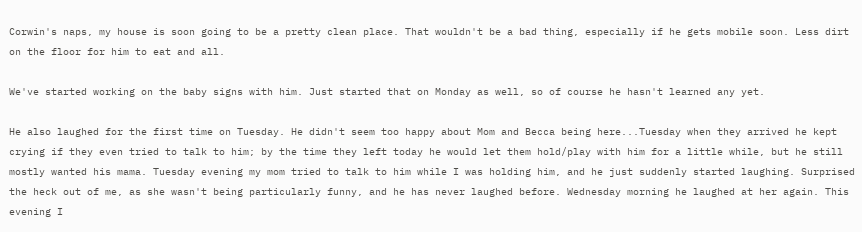Corwin's naps, my house is soon going to be a pretty clean place. That wouldn't be a bad thing, especially if he gets mobile soon. Less dirt on the floor for him to eat and all.

We've started working on the baby signs with him. Just started that on Monday as well, so of course he hasn't learned any yet.

He also laughed for the first time on Tuesday. He didn't seem too happy about Mom and Becca being here...Tuesday when they arrived he kept crying if they even tried to talk to him; by the time they left today he would let them hold/play with him for a little while, but he still mostly wanted his mama. Tuesday evening my mom tried to talk to him while I was holding him, and he just suddenly started laughing. Surprised the heck out of me, as she wasn't being particularly funny, and he has never laughed before. Wednesday morning he laughed at her again. This evening I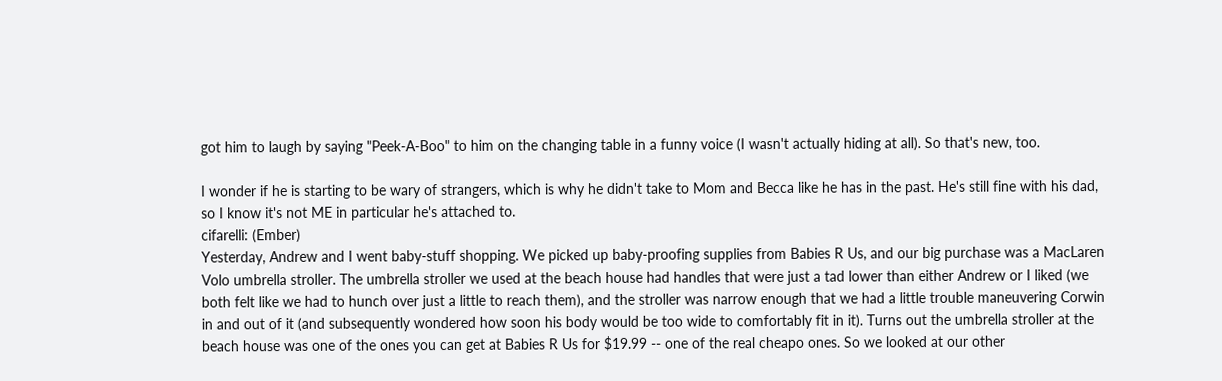got him to laugh by saying "Peek-A-Boo" to him on the changing table in a funny voice (I wasn't actually hiding at all). So that's new, too.

I wonder if he is starting to be wary of strangers, which is why he didn't take to Mom and Becca like he has in the past. He's still fine with his dad, so I know it's not ME in particular he's attached to.
cifarelli: (Ember)
Yesterday, Andrew and I went baby-stuff shopping. We picked up baby-proofing supplies from Babies R Us, and our big purchase was a MacLaren Volo umbrella stroller. The umbrella stroller we used at the beach house had handles that were just a tad lower than either Andrew or I liked (we both felt like we had to hunch over just a little to reach them), and the stroller was narrow enough that we had a little trouble maneuvering Corwin in and out of it (and subsequently wondered how soon his body would be too wide to comfortably fit in it). Turns out the umbrella stroller at the beach house was one of the ones you can get at Babies R Us for $19.99 -- one of the real cheapo ones. So we looked at our other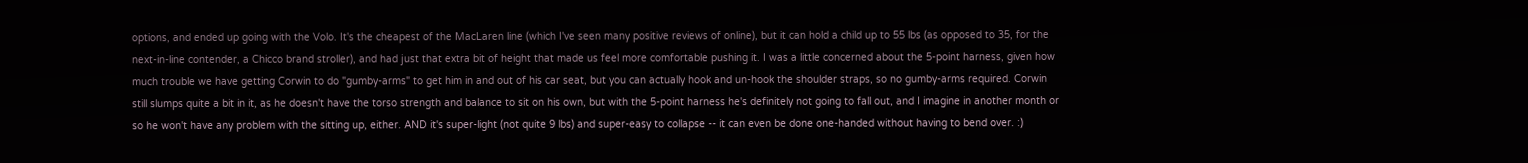options, and ended up going with the Volo. It's the cheapest of the MacLaren line (which I've seen many positive reviews of online), but it can hold a child up to 55 lbs (as opposed to 35, for the next-in-line contender, a Chicco brand stroller), and had just that extra bit of height that made us feel more comfortable pushing it. I was a little concerned about the 5-point harness, given how much trouble we have getting Corwin to do "gumby-arms" to get him in and out of his car seat, but you can actually hook and un-hook the shoulder straps, so no gumby-arms required. Corwin still slumps quite a bit in it, as he doesn't have the torso strength and balance to sit on his own, but with the 5-point harness he's definitely not going to fall out, and I imagine in another month or so he won't have any problem with the sitting up, either. AND it's super-light (not quite 9 lbs) and super-easy to collapse -- it can even be done one-handed without having to bend over. :)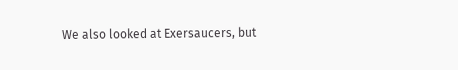We also looked at Exersaucers, but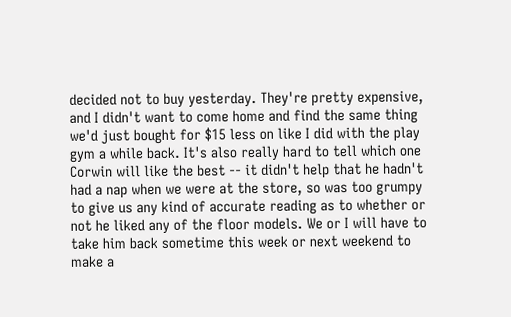decided not to buy yesterday. They're pretty expensive, and I didn't want to come home and find the same thing we'd just bought for $15 less on like I did with the play gym a while back. It's also really hard to tell which one Corwin will like the best -- it didn't help that he hadn't had a nap when we were at the store, so was too grumpy to give us any kind of accurate reading as to whether or not he liked any of the floor models. We or I will have to take him back sometime this week or next weekend to make a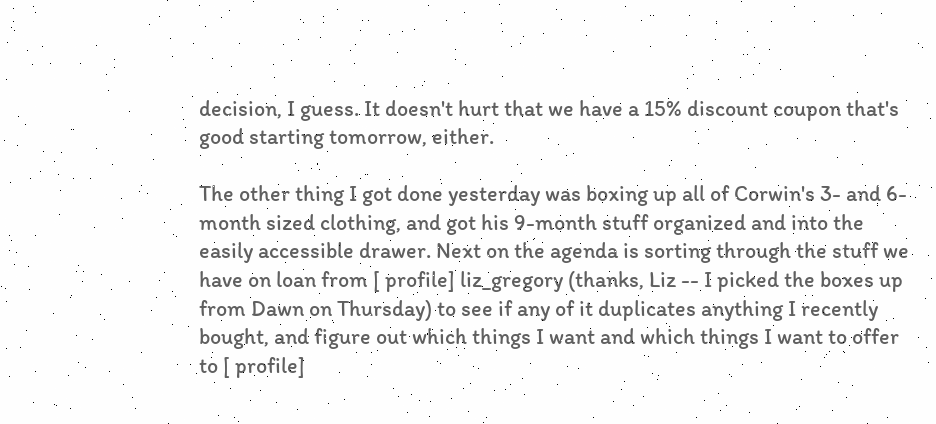decision, I guess. It doesn't hurt that we have a 15% discount coupon that's good starting tomorrow, either.

The other thing I got done yesterday was boxing up all of Corwin's 3- and 6-month sized clothing, and got his 9-month stuff organized and into the easily accessible drawer. Next on the agenda is sorting through the stuff we have on loan from [ profile] liz_gregory (thanks, Liz -- I picked the boxes up from Dawn on Thursday) to see if any of it duplicates anything I recently bought, and figure out which things I want and which things I want to offer to [ profile]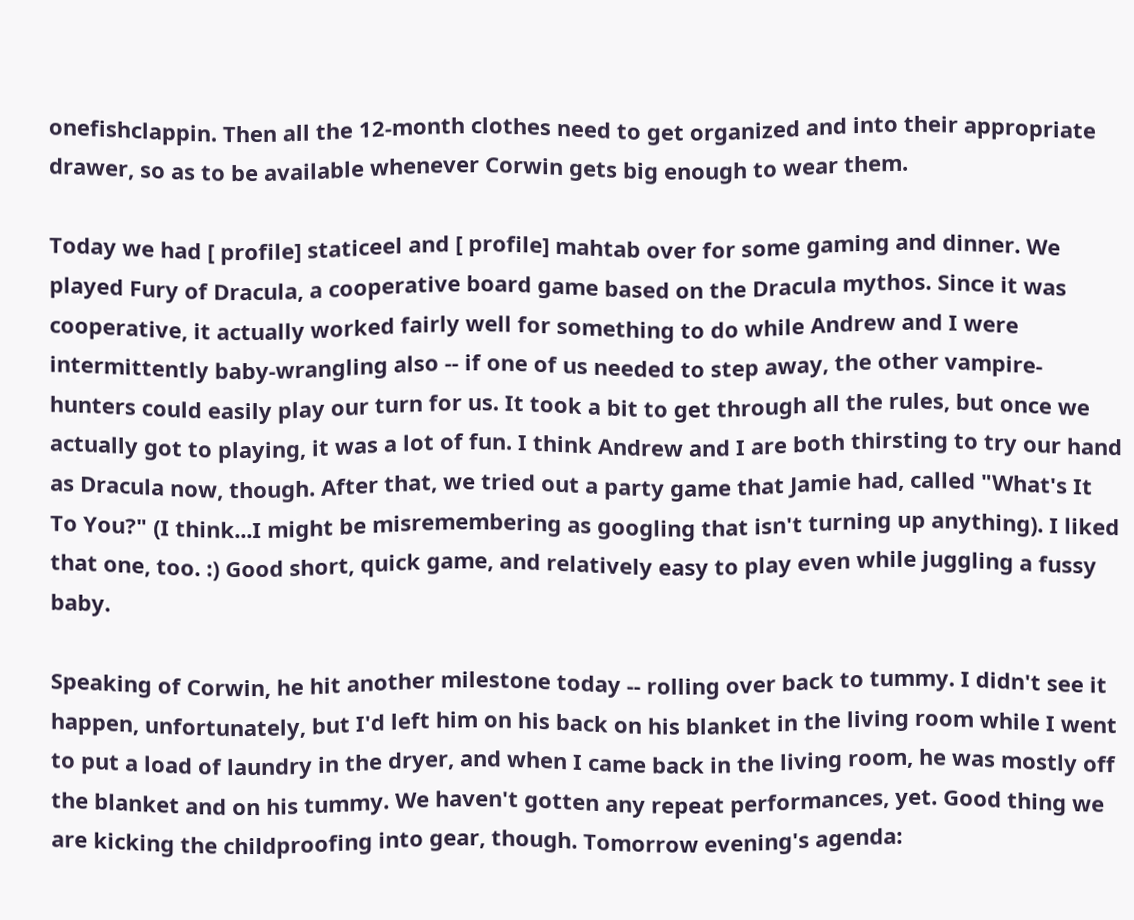onefishclappin. Then all the 12-month clothes need to get organized and into their appropriate drawer, so as to be available whenever Corwin gets big enough to wear them.

Today we had [ profile] staticeel and [ profile] mahtab over for some gaming and dinner. We played Fury of Dracula, a cooperative board game based on the Dracula mythos. Since it was cooperative, it actually worked fairly well for something to do while Andrew and I were intermittently baby-wrangling also -- if one of us needed to step away, the other vampire-hunters could easily play our turn for us. It took a bit to get through all the rules, but once we actually got to playing, it was a lot of fun. I think Andrew and I are both thirsting to try our hand as Dracula now, though. After that, we tried out a party game that Jamie had, called "What's It To You?" (I think...I might be misremembering as googling that isn't turning up anything). I liked that one, too. :) Good short, quick game, and relatively easy to play even while juggling a fussy baby.

Speaking of Corwin, he hit another milestone today -- rolling over back to tummy. I didn't see it happen, unfortunately, but I'd left him on his back on his blanket in the living room while I went to put a load of laundry in the dryer, and when I came back in the living room, he was mostly off the blanket and on his tummy. We haven't gotten any repeat performances, yet. Good thing we are kicking the childproofing into gear, though. Tomorrow evening's agenda: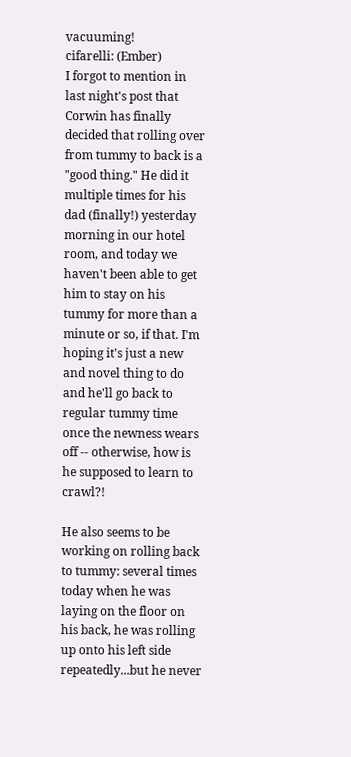vacuuming!
cifarelli: (Ember)
I forgot to mention in last night's post that Corwin has finally decided that rolling over from tummy to back is a "good thing." He did it multiple times for his dad (finally!) yesterday morning in our hotel room, and today we haven't been able to get him to stay on his tummy for more than a minute or so, if that. I'm hoping it's just a new and novel thing to do and he'll go back to regular tummy time once the newness wears off -- otherwise, how is he supposed to learn to crawl?!

He also seems to be working on rolling back to tummy: several times today when he was laying on the floor on his back, he was rolling up onto his left side repeatedly...but he never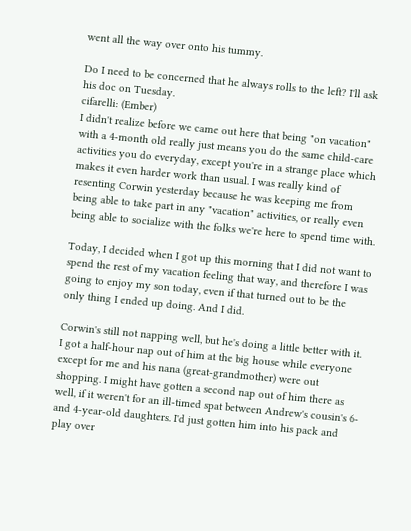went all the way over onto his tummy.

Do I need to be concerned that he always rolls to the left? I'll ask his doc on Tuesday.
cifarelli: (Ember)
I didn't realize before we came out here that being "on vacation" with a 4-month old really just means you do the same child-care activities you do everyday, except you're in a strange place which makes it even harder work than usual. I was really kind of resenting Corwin yesterday because he was keeping me from being able to take part in any "vacation" activities, or really even being able to socialize with the folks we're here to spend time with.

Today, I decided when I got up this morning that I did not want to spend the rest of my vacation feeling that way, and therefore I was going to enjoy my son today, even if that turned out to be the only thing I ended up doing. And I did.

Corwin's still not napping well, but he's doing a little better with it. I got a half-hour nap out of him at the big house while everyone except for me and his nana (great-grandmother) were out shopping. I might have gotten a second nap out of him there as well, if it weren't for an ill-timed spat between Andrew's cousin's 6- and 4-year-old daughters. I'd just gotten him into his pack and play over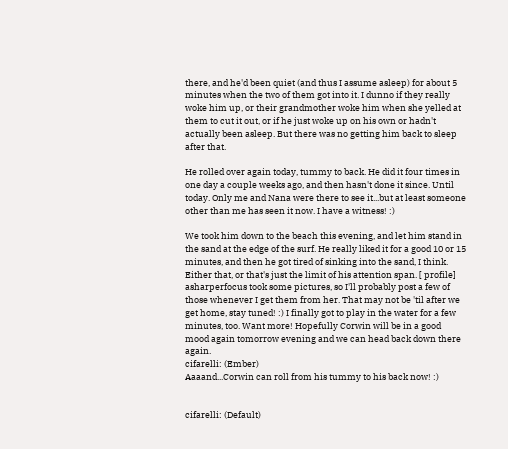there, and he'd been quiet (and thus I assume asleep) for about 5 minutes when the two of them got into it. I dunno if they really woke him up, or their grandmother woke him when she yelled at them to cut it out, or if he just woke up on his own or hadn't actually been asleep. But there was no getting him back to sleep after that.

He rolled over again today, tummy to back. He did it four times in one day a couple weeks ago, and then hasn't done it since. Until today. Only me and Nana were there to see it...but at least someone other than me has seen it now. I have a witness! :)

We took him down to the beach this evening, and let him stand in the sand at the edge of the surf. He really liked it for a good 10 or 15 minutes, and then he got tired of sinking into the sand, I think. Either that, or that's just the limit of his attention span. [ profile] asharperfocus took some pictures, so I'll probably post a few of those whenever I get them from her. That may not be 'til after we get home, stay tuned! :) I finally got to play in the water for a few minutes, too. Want more! Hopefully Corwin will be in a good mood again tomorrow evening and we can head back down there again.
cifarelli: (Ember)
Aaaand...Corwin can roll from his tummy to his back now! :)


cifarelli: (Default)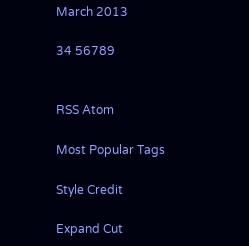March 2013

34 56789


RSS Atom

Most Popular Tags

Style Credit

Expand Cut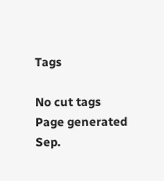Tags

No cut tags
Page generated Sep.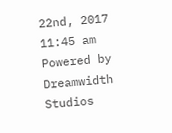22nd, 2017 11:45 am
Powered by Dreamwidth Studios